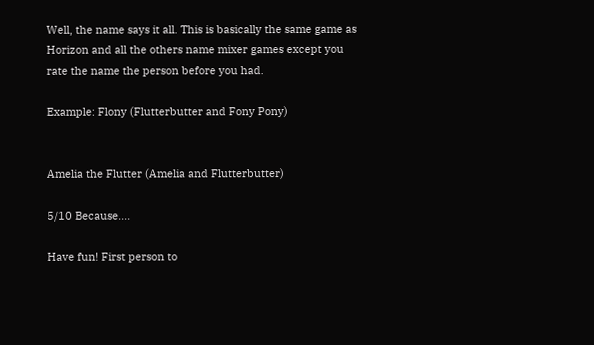Well, the name says it all. This is basically the same game as Horizon and all the others name mixer games except you rate the name the person before you had.

Example: Flony (Flutterbutter and Fony Pony)


Amelia the Flutter (Amelia and Flutterbutter)

5/10 Because....

Have fun! First person to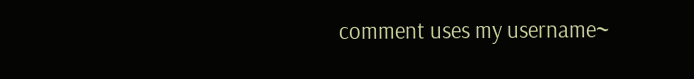comment uses my username~